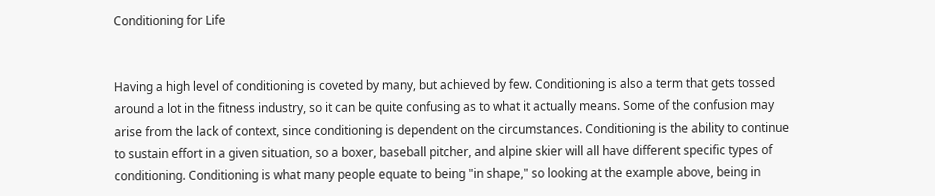Conditioning for Life


Having a high level of conditioning is coveted by many, but achieved by few. Conditioning is also a term that gets tossed around a lot in the fitness industry, so it can be quite confusing as to what it actually means. Some of the confusion may arise from the lack of context, since conditioning is dependent on the circumstances. Conditioning is the ability to continue to sustain effort in a given situation, so a boxer, baseball pitcher, and alpine skier will all have different specific types of conditioning. Conditioning is what many people equate to being "in shape," so looking at the example above, being in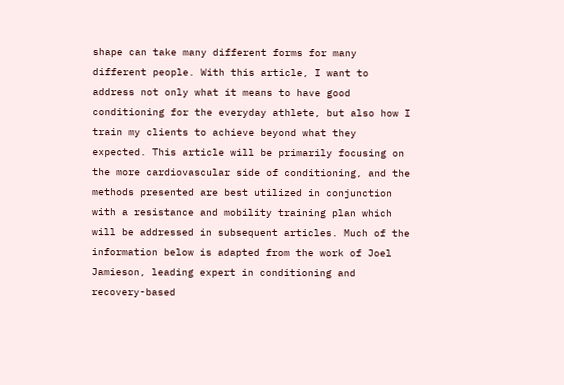shape can take many different forms for many different people. With this article, I want to address not only what it means to have good conditioning for the everyday athlete, but also how I train my clients to achieve beyond what they expected. This article will be primarily focusing on the more cardiovascular side of conditioning, and the methods presented are best utilized in conjunction with a resistance and mobility training plan which will be addressed in subsequent articles. Much of the information below is adapted from the work of Joel Jamieson, leading expert in conditioning and recovery-based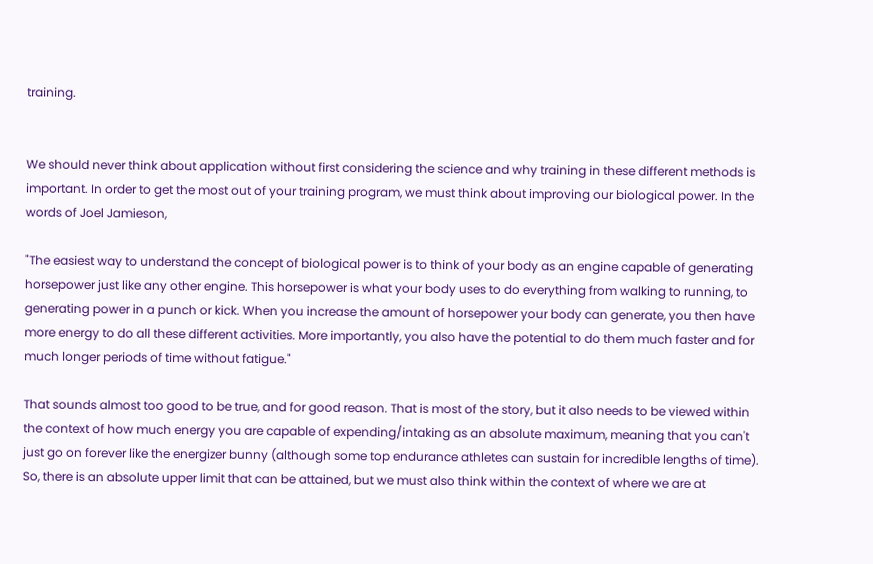training.


We should never think about application without first considering the science and why training in these different methods is important. In order to get the most out of your training program, we must think about improving our biological power. In the words of Joel Jamieson,

"The easiest way to understand the concept of biological power is to think of your body as an engine capable of generating horsepower just like any other engine. This horsepower is what your body uses to do everything from walking to running, to generating power in a punch or kick. When you increase the amount of horsepower your body can generate, you then have more energy to do all these different activities. More importantly, you also have the potential to do them much faster and for much longer periods of time without fatigue."

That sounds almost too good to be true, and for good reason. That is most of the story, but it also needs to be viewed within the context of how much energy you are capable of expending/intaking as an absolute maximum, meaning that you can't just go on forever like the energizer bunny (although some top endurance athletes can sustain for incredible lengths of time). So, there is an absolute upper limit that can be attained, but we must also think within the context of where we are at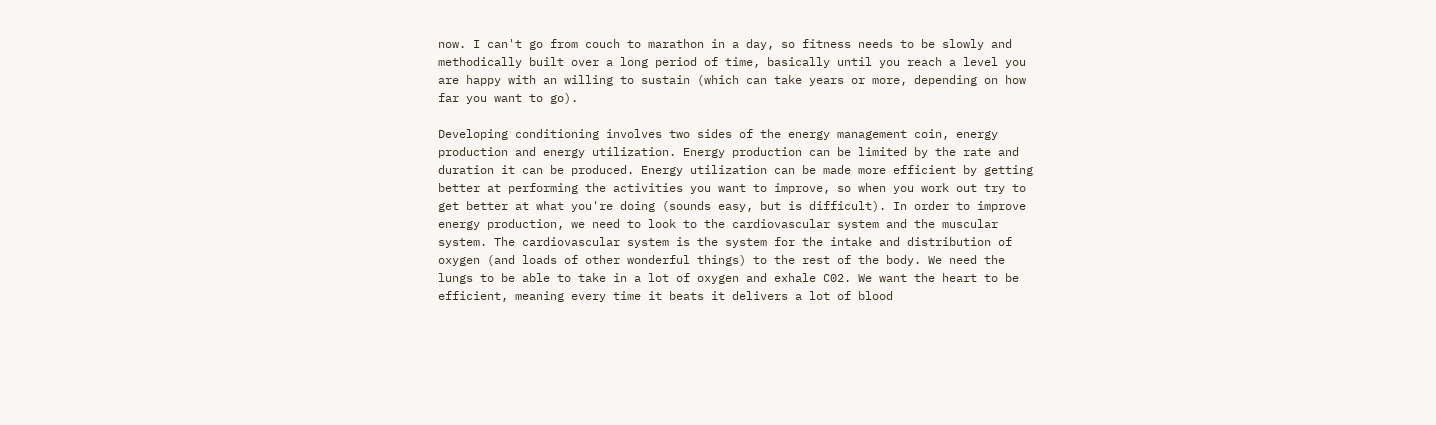now. I can't go from couch to marathon in a day, so fitness needs to be slowly and methodically built over a long period of time, basically until you reach a level you are happy with an willing to sustain (which can take years or more, depending on how far you want to go).

Developing conditioning involves two sides of the energy management coin, energy production and energy utilization. Energy production can be limited by the rate and duration it can be produced. Energy utilization can be made more efficient by getting better at performing the activities you want to improve, so when you work out try to get better at what you're doing (sounds easy, but is difficult). In order to improve energy production, we need to look to the cardiovascular system and the muscular system. The cardiovascular system is the system for the intake and distribution of oxygen (and loads of other wonderful things) to the rest of the body. We need the lungs to be able to take in a lot of oxygen and exhale C02. We want the heart to be efficient, meaning every time it beats it delivers a lot of blood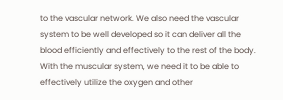to the vascular network. We also need the vascular system to be well developed so it can deliver all the blood efficiently and effectively to the rest of the body. With the muscular system, we need it to be able to effectively utilize the oxygen and other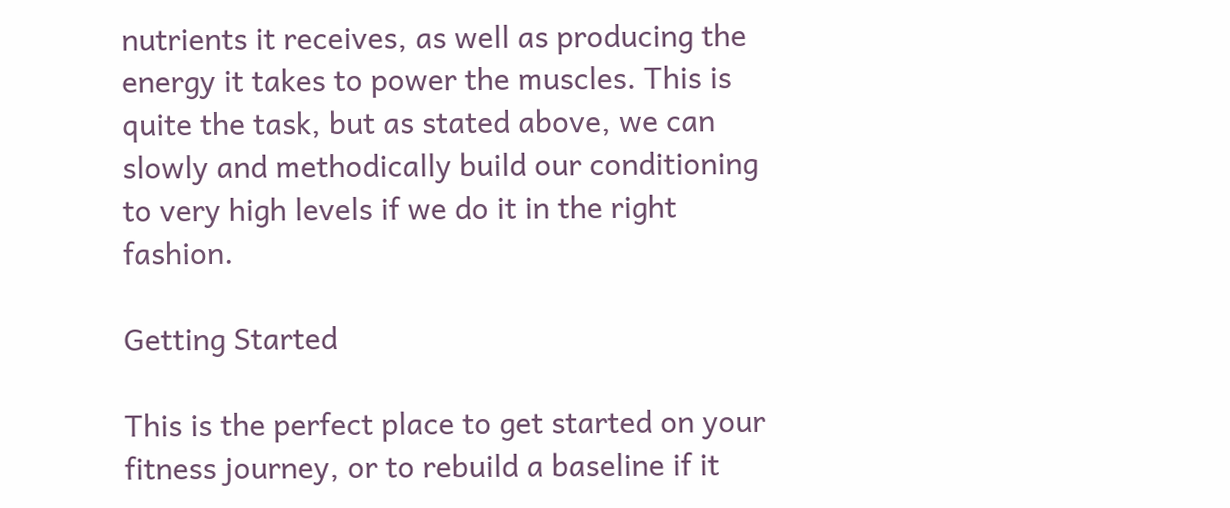nutrients it receives, as well as producing the energy it takes to power the muscles. This is quite the task, but as stated above, we can slowly and methodically build our conditioning to very high levels if we do it in the right fashion.

Getting Started

This is the perfect place to get started on your fitness journey, or to rebuild a baseline if it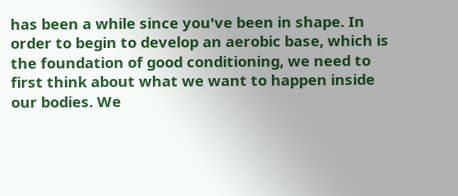has been a while since you've been in shape. In order to begin to develop an aerobic base, which is the foundation of good conditioning, we need to first think about what we want to happen inside our bodies. We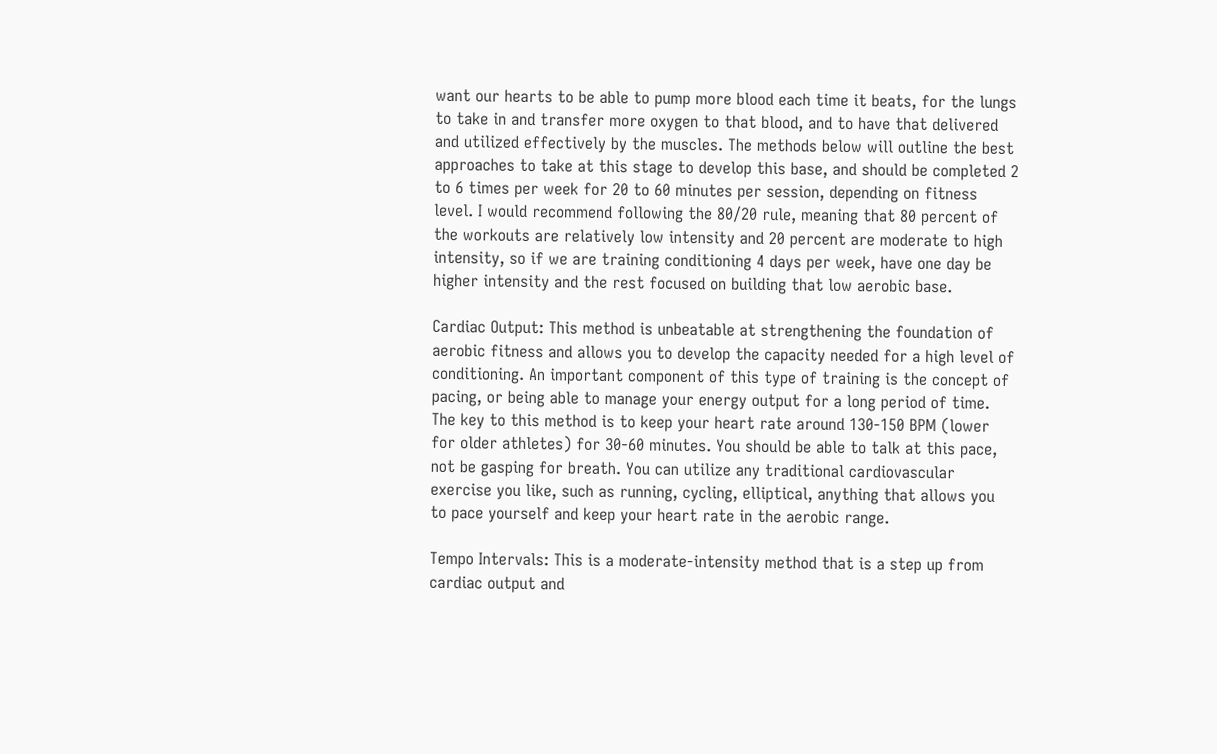want our hearts to be able to pump more blood each time it beats, for the lungs to take in and transfer more oxygen to that blood, and to have that delivered and utilized effectively by the muscles. The methods below will outline the best approaches to take at this stage to develop this base, and should be completed 2 to 6 times per week for 20 to 60 minutes per session, depending on fitness level. I would recommend following the 80/20 rule, meaning that 80 percent of the workouts are relatively low intensity and 20 percent are moderate to high intensity, so if we are training conditioning 4 days per week, have one day be higher intensity and the rest focused on building that low aerobic base.

Cardiac Output: This method is unbeatable at strengthening the foundation of aerobic fitness and allows you to develop the capacity needed for a high level of conditioning. An important component of this type of training is the concept of pacing, or being able to manage your energy output for a long period of time. The key to this method is to keep your heart rate around 130-150 BPM (lower for older athletes) for 30-60 minutes. You should be able to talk at this pace, not be gasping for breath. You can utilize any traditional cardiovascular exercise you like, such as running, cycling, elliptical, anything that allows you to pace yourself and keep your heart rate in the aerobic range.

Tempo Intervals: This is a moderate-intensity method that is a step up from cardiac output and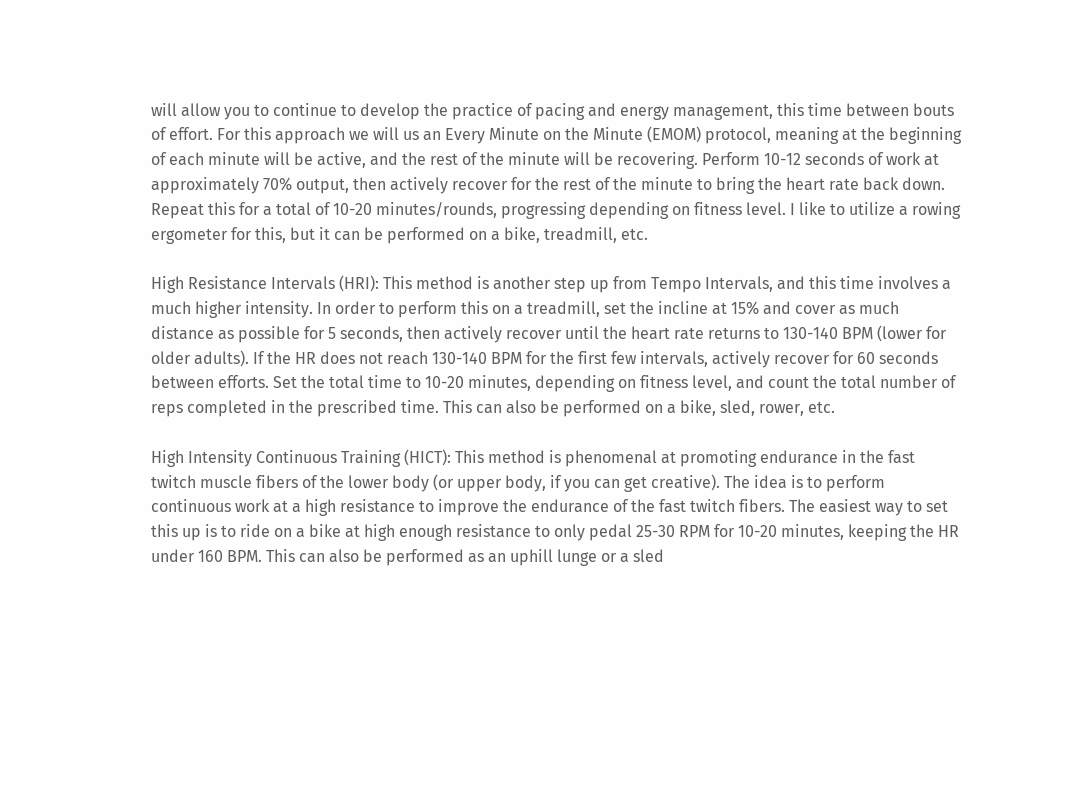will allow you to continue to develop the practice of pacing and energy management, this time between bouts of effort. For this approach we will us an Every Minute on the Minute (EMOM) protocol, meaning at the beginning of each minute will be active, and the rest of the minute will be recovering. Perform 10-12 seconds of work at approximately 70% output, then actively recover for the rest of the minute to bring the heart rate back down. Repeat this for a total of 10-20 minutes/rounds, progressing depending on fitness level. I like to utilize a rowing ergometer for this, but it can be performed on a bike, treadmill, etc.

High Resistance Intervals (HRI): This method is another step up from Tempo Intervals, and this time involves a much higher intensity. In order to perform this on a treadmill, set the incline at 15% and cover as much distance as possible for 5 seconds, then actively recover until the heart rate returns to 130-140 BPM (lower for older adults). If the HR does not reach 130-140 BPM for the first few intervals, actively recover for 60 seconds between efforts. Set the total time to 10-20 minutes, depending on fitness level, and count the total number of reps completed in the prescribed time. This can also be performed on a bike, sled, rower, etc.

High Intensity Continuous Training (HICT): This method is phenomenal at promoting endurance in the fast twitch muscle fibers of the lower body (or upper body, if you can get creative). The idea is to perform continuous work at a high resistance to improve the endurance of the fast twitch fibers. The easiest way to set this up is to ride on a bike at high enough resistance to only pedal 25-30 RPM for 10-20 minutes, keeping the HR under 160 BPM. This can also be performed as an uphill lunge or a sled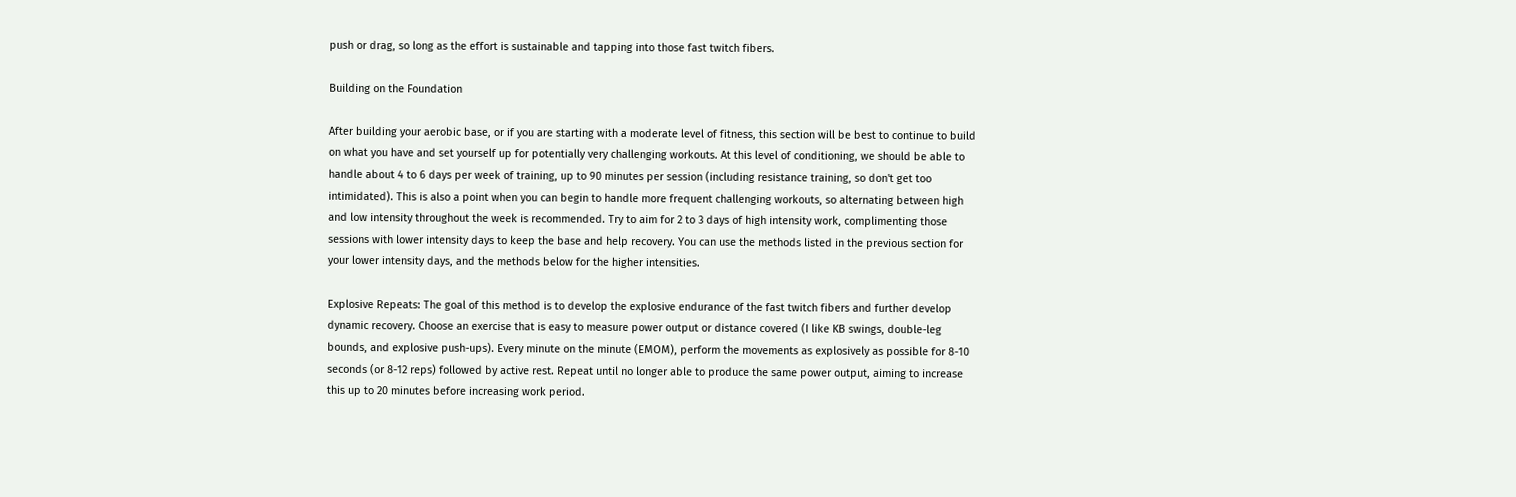push or drag, so long as the effort is sustainable and tapping into those fast twitch fibers.

Building on the Foundation

After building your aerobic base, or if you are starting with a moderate level of fitness, this section will be best to continue to build on what you have and set yourself up for potentially very challenging workouts. At this level of conditioning, we should be able to handle about 4 to 6 days per week of training, up to 90 minutes per session (including resistance training, so don't get too intimidated). This is also a point when you can begin to handle more frequent challenging workouts, so alternating between high and low intensity throughout the week is recommended. Try to aim for 2 to 3 days of high intensity work, complimenting those sessions with lower intensity days to keep the base and help recovery. You can use the methods listed in the previous section for your lower intensity days, and the methods below for the higher intensities.

Explosive Repeats: The goal of this method is to develop the explosive endurance of the fast twitch fibers and further develop dynamic recovery. Choose an exercise that is easy to measure power output or distance covered (I like KB swings, double-leg bounds, and explosive push-ups). Every minute on the minute (EMOM), perform the movements as explosively as possible for 8-10 seconds (or 8-12 reps) followed by active rest. Repeat until no longer able to produce the same power output, aiming to increase this up to 20 minutes before increasing work period.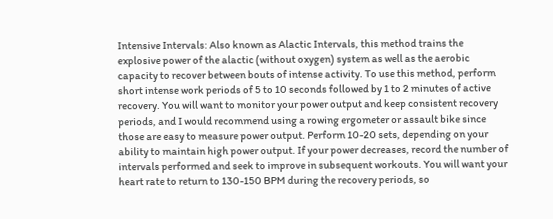Intensive Intervals: Also known as Alactic Intervals, this method trains the explosive power of the alactic (without oxygen) system as well as the aerobic capacity to recover between bouts of intense activity. To use this method, perform short intense work periods of 5 to 10 seconds followed by 1 to 2 minutes of active recovery. You will want to monitor your power output and keep consistent recovery periods, and I would recommend using a rowing ergometer or assault bike since those are easy to measure power output. Perform 10-20 sets, depending on your ability to maintain high power output. If your power decreases, record the number of intervals performed and seek to improve in subsequent workouts. You will want your heart rate to return to 130-150 BPM during the recovery periods, so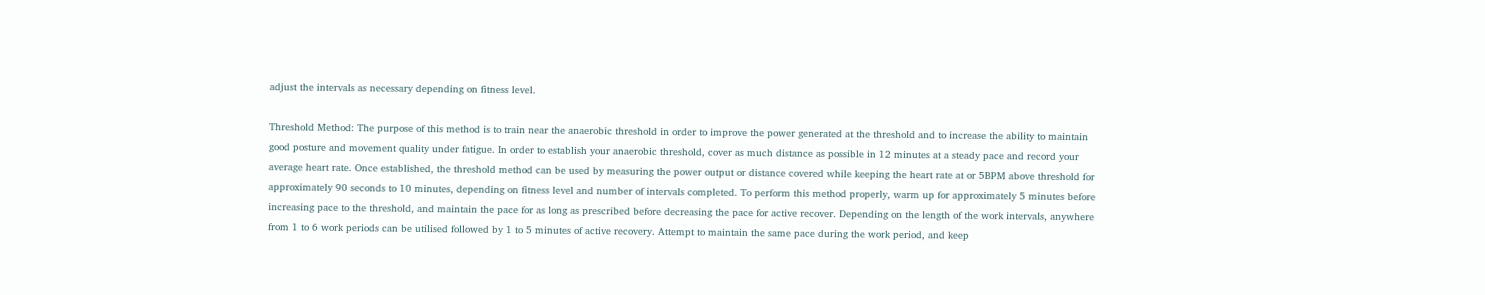adjust the intervals as necessary depending on fitness level.

Threshold Method: The purpose of this method is to train near the anaerobic threshold in order to improve the power generated at the threshold and to increase the ability to maintain good posture and movement quality under fatigue. In order to establish your anaerobic threshold, cover as much distance as possible in 12 minutes at a steady pace and record your average heart rate. Once established, the threshold method can be used by measuring the power output or distance covered while keeping the heart rate at or 5BPM above threshold for approximately 90 seconds to 10 minutes, depending on fitness level and number of intervals completed. To perform this method properly, warm up for approximately 5 minutes before increasing pace to the threshold, and maintain the pace for as long as prescribed before decreasing the pace for active recover. Depending on the length of the work intervals, anywhere from 1 to 6 work periods can be utilised followed by 1 to 5 minutes of active recovery. Attempt to maintain the same pace during the work period, and keep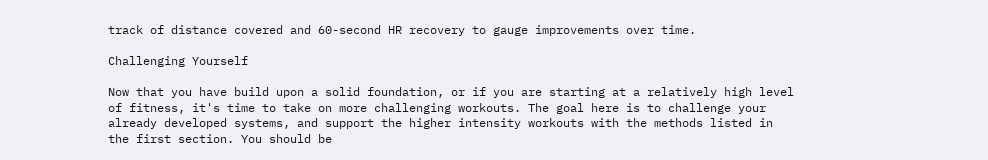track of distance covered and 60-second HR recovery to gauge improvements over time.

Challenging Yourself

Now that you have build upon a solid foundation, or if you are starting at a relatively high level of fitness, it's time to take on more challenging workouts. The goal here is to challenge your already developed systems, and support the higher intensity workouts with the methods listed in the first section. You should be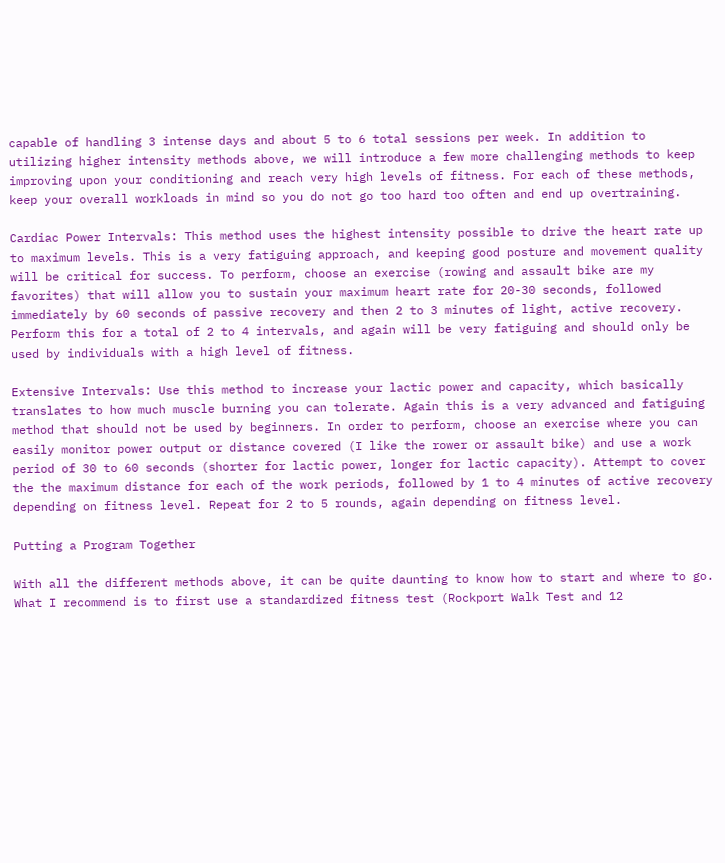capable of handling 3 intense days and about 5 to 6 total sessions per week. In addition to utilizing higher intensity methods above, we will introduce a few more challenging methods to keep improving upon your conditioning and reach very high levels of fitness. For each of these methods, keep your overall workloads in mind so you do not go too hard too often and end up overtraining.

Cardiac Power Intervals: This method uses the highest intensity possible to drive the heart rate up to maximum levels. This is a very fatiguing approach, and keeping good posture and movement quality will be critical for success. To perform, choose an exercise (rowing and assault bike are my favorites) that will allow you to sustain your maximum heart rate for 20-30 seconds, followed immediately by 60 seconds of passive recovery and then 2 to 3 minutes of light, active recovery. Perform this for a total of 2 to 4 intervals, and again will be very fatiguing and should only be used by individuals with a high level of fitness.

Extensive Intervals: Use this method to increase your lactic power and capacity, which basically translates to how much muscle burning you can tolerate. Again this is a very advanced and fatiguing method that should not be used by beginners. In order to perform, choose an exercise where you can easily monitor power output or distance covered (I like the rower or assault bike) and use a work period of 30 to 60 seconds (shorter for lactic power, longer for lactic capacity). Attempt to cover the the maximum distance for each of the work periods, followed by 1 to 4 minutes of active recovery depending on fitness level. Repeat for 2 to 5 rounds, again depending on fitness level.

Putting a Program Together

With all the different methods above, it can be quite daunting to know how to start and where to go. What I recommend is to first use a standardized fitness test (Rockport Walk Test and 12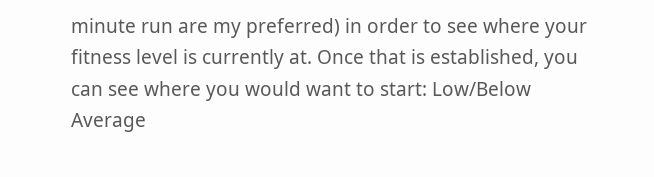minute run are my preferred) in order to see where your fitness level is currently at. Once that is established, you can see where you would want to start: Low/Below Average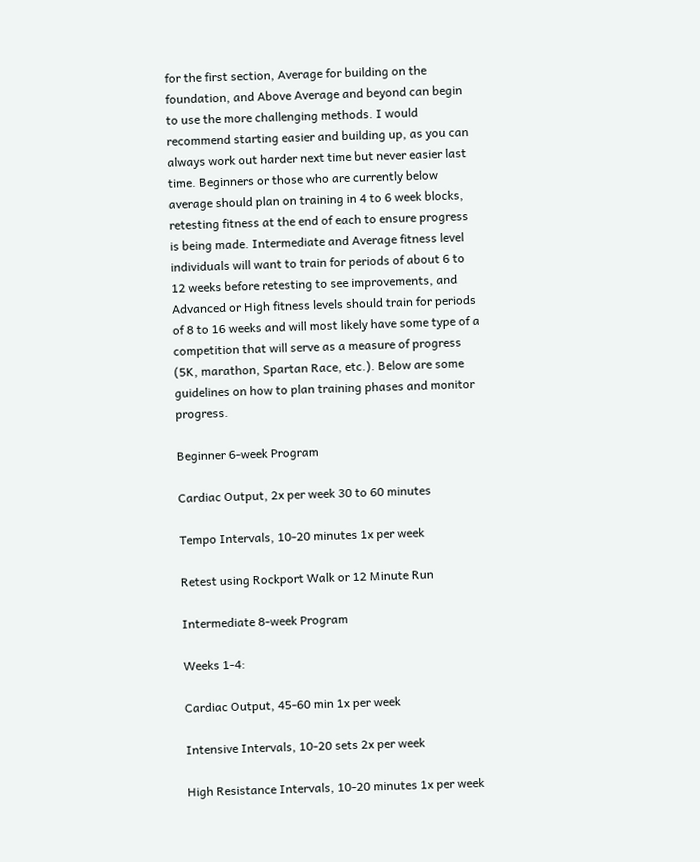for the first section, Average for building on the foundation, and Above Average and beyond can begin to use the more challenging methods. I would recommend starting easier and building up, as you can always work out harder next time but never easier last time. Beginners or those who are currently below average should plan on training in 4 to 6 week blocks, retesting fitness at the end of each to ensure progress is being made. Intermediate and Average fitness level individuals will want to train for periods of about 6 to 12 weeks before retesting to see improvements, and Advanced or High fitness levels should train for periods of 8 to 16 weeks and will most likely have some type of a competition that will serve as a measure of progress (5K, marathon, Spartan Race, etc.). Below are some guidelines on how to plan training phases and monitor progress.

Beginner 6-week Program

Cardiac Output, 2x per week 30 to 60 minutes

Tempo Intervals, 10-20 minutes 1x per week

Retest using Rockport Walk or 12 Minute Run

Intermediate 8-week Program

Weeks 1-4:

Cardiac Output, 45-60 min 1x per week

Intensive Intervals, 10-20 sets 2x per week

High Resistance Intervals, 10-20 minutes 1x per week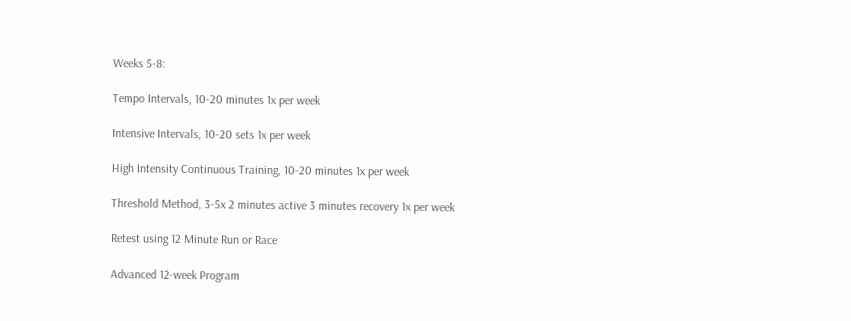Weeks 5-8:

Tempo Intervals, 10-20 minutes 1x per week

Intensive Intervals, 10-20 sets 1x per week

High Intensity Continuous Training, 10-20 minutes 1x per week

Threshold Method, 3-5x 2 minutes active 3 minutes recovery 1x per week

Retest using 12 Minute Run or Race

Advanced 12-week Program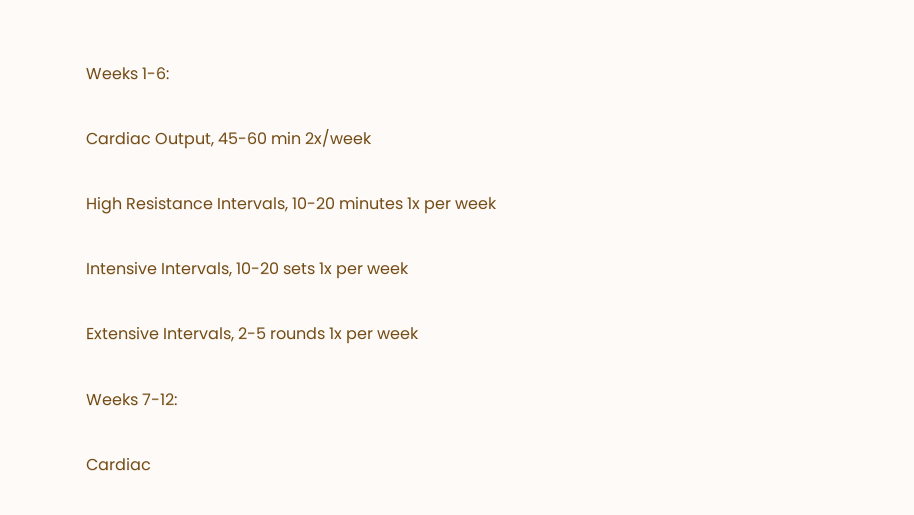Weeks 1-6:

Cardiac Output, 45-60 min 2x/week

High Resistance Intervals, 10-20 minutes 1x per week

Intensive Intervals, 10-20 sets 1x per week

Extensive Intervals, 2-5 rounds 1x per week

Weeks 7-12:

Cardiac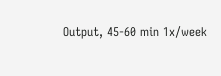Output, 45-60 min 1x/week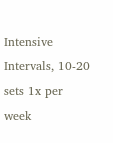Intensive Intervals, 10-20 sets 1x per week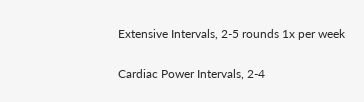Extensive Intervals, 2-5 rounds 1x per week

Cardiac Power Intervals, 2-4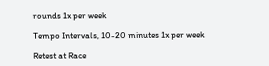rounds 1x per week

Tempo Intervals, 10-20 minutes 1x per week

Retest at Race